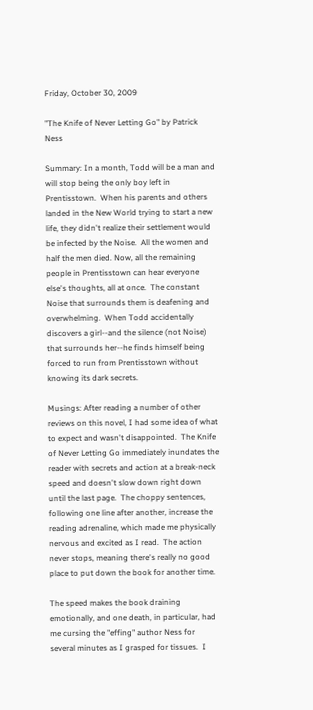Friday, October 30, 2009

"The Knife of Never Letting Go" by Patrick Ness

Summary: In a month, Todd will be a man and will stop being the only boy left in Prentisstown.  When his parents and others landed in the New World trying to start a new life, they didn't realize their settlement would be infected by the Noise.  All the women and half the men died. Now, all the remaining people in Prentisstown can hear everyone else's thoughts, all at once.  The constant Noise that surrounds them is deafening and overwhelming.  When Todd accidentally discovers a girl--and the silence (not Noise) that surrounds her--he finds himself being forced to run from Prentisstown without knowing its dark secrets.

Musings: After reading a number of other reviews on this novel, I had some idea of what to expect and wasn't disappointed.  The Knife of Never Letting Go immediately inundates the reader with secrets and action at a break-neck speed and doesn't slow down right down until the last page.  The choppy sentences, following one line after another, increase the reading adrenaline, which made me physically nervous and excited as I read.  The action never stops, meaning there's really no good place to put down the book for another time.

The speed makes the book draining emotionally, and one death, in particular, had me cursing the "effing" author Ness for several minutes as I grasped for tissues.  I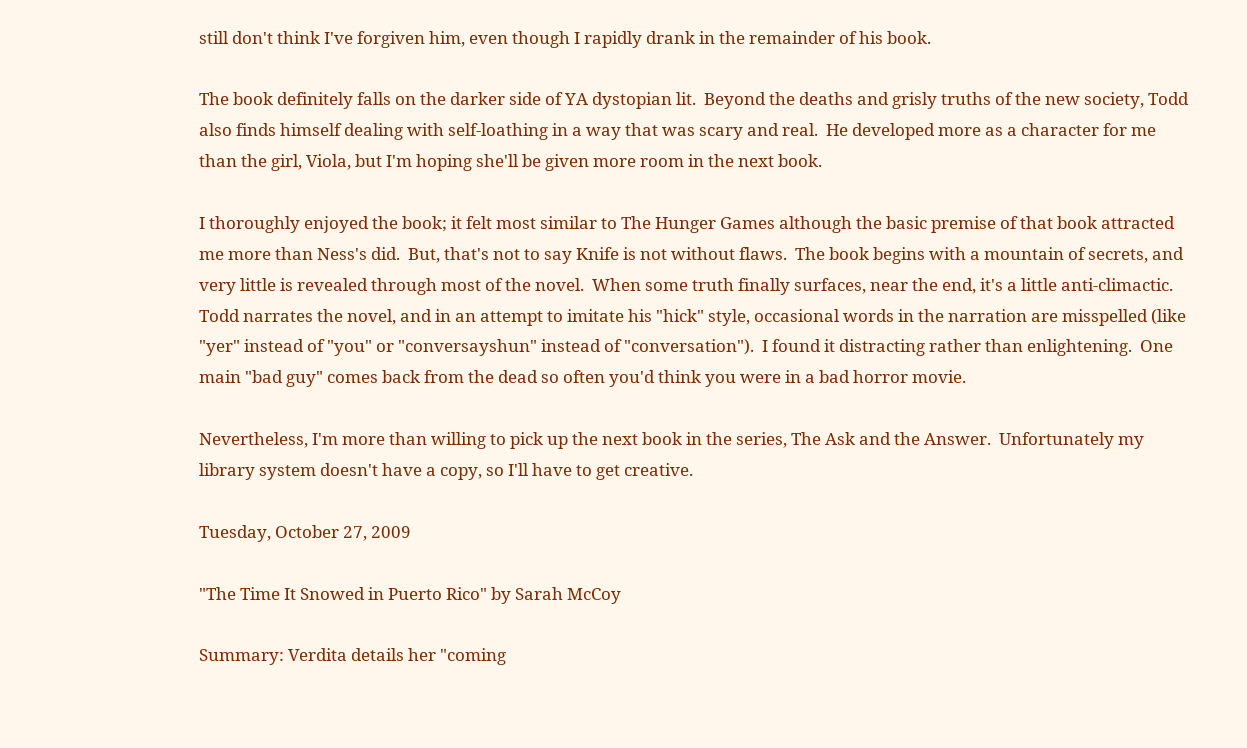still don't think I've forgiven him, even though I rapidly drank in the remainder of his book.

The book definitely falls on the darker side of YA dystopian lit.  Beyond the deaths and grisly truths of the new society, Todd also finds himself dealing with self-loathing in a way that was scary and real.  He developed more as a character for me than the girl, Viola, but I'm hoping she'll be given more room in the next book.

I thoroughly enjoyed the book; it felt most similar to The Hunger Games although the basic premise of that book attracted me more than Ness's did.  But, that's not to say Knife is not without flaws.  The book begins with a mountain of secrets, and very little is revealed through most of the novel.  When some truth finally surfaces, near the end, it's a little anti-climactic.  Todd narrates the novel, and in an attempt to imitate his "hick" style, occasional words in the narration are misspelled (like "yer" instead of "you" or "conversayshun" instead of "conversation").  I found it distracting rather than enlightening.  One main "bad guy" comes back from the dead so often you'd think you were in a bad horror movie.

Nevertheless, I'm more than willing to pick up the next book in the series, The Ask and the Answer.  Unfortunately my library system doesn't have a copy, so I'll have to get creative.

Tuesday, October 27, 2009

"The Time It Snowed in Puerto Rico" by Sarah McCoy

Summary: Verdita details her "coming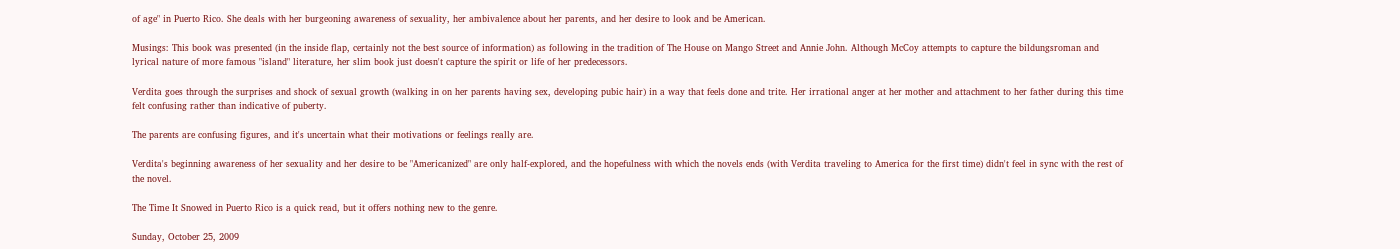of age" in Puerto Rico. She deals with her burgeoning awareness of sexuality, her ambivalence about her parents, and her desire to look and be American.

Musings: This book was presented (in the inside flap, certainly not the best source of information) as following in the tradition of The House on Mango Street and Annie John. Although McCoy attempts to capture the bildungsroman and lyrical nature of more famous "island" literature, her slim book just doesn't capture the spirit or life of her predecessors.

Verdita goes through the surprises and shock of sexual growth (walking in on her parents having sex, developing pubic hair) in a way that feels done and trite. Her irrational anger at her mother and attachment to her father during this time felt confusing rather than indicative of puberty.

The parents are confusing figures, and it's uncertain what their motivations or feelings really are.

Verdita's beginning awareness of her sexuality and her desire to be "Americanized" are only half-explored, and the hopefulness with which the novels ends (with Verdita traveling to America for the first time) didn't feel in sync with the rest of the novel.

The Time It Snowed in Puerto Rico is a quick read, but it offers nothing new to the genre.

Sunday, October 25, 2009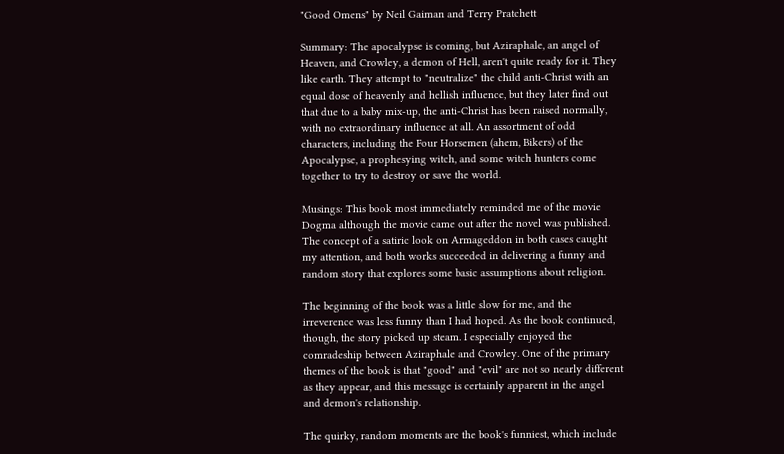"Good Omens" by Neil Gaiman and Terry Pratchett

Summary: The apocalypse is coming, but Aziraphale, an angel of Heaven, and Crowley, a demon of Hell, aren't quite ready for it. They like earth. They attempt to "neutralize" the child anti-Christ with an equal dose of heavenly and hellish influence, but they later find out that due to a baby mix-up, the anti-Christ has been raised normally, with no extraordinary influence at all. An assortment of odd characters, including the Four Horsemen (ahem, Bikers) of the Apocalypse, a prophesying witch, and some witch hunters come together to try to destroy or save the world.

Musings: This book most immediately reminded me of the movie Dogma although the movie came out after the novel was published. The concept of a satiric look on Armageddon in both cases caught my attention, and both works succeeded in delivering a funny and random story that explores some basic assumptions about religion.

The beginning of the book was a little slow for me, and the irreverence was less funny than I had hoped. As the book continued, though, the story picked up steam. I especially enjoyed the comradeship between Aziraphale and Crowley. One of the primary themes of the book is that "good" and "evil" are not so nearly different as they appear, and this message is certainly apparent in the angel and demon's relationship.

The quirky, random moments are the book's funniest, which include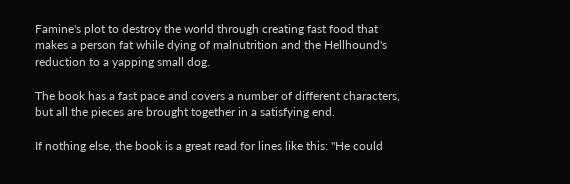Famine's plot to destroy the world through creating fast food that makes a person fat while dying of malnutrition and the Hellhound's reduction to a yapping small dog.

The book has a fast pace and covers a number of different characters, but all the pieces are brought together in a satisfying end.

If nothing else, the book is a great read for lines like this: "He could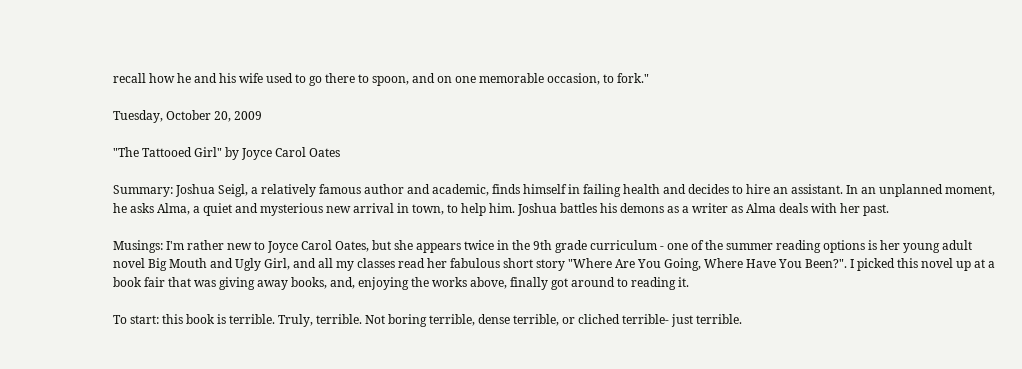recall how he and his wife used to go there to spoon, and on one memorable occasion, to fork."

Tuesday, October 20, 2009

"The Tattooed Girl" by Joyce Carol Oates

Summary: Joshua Seigl, a relatively famous author and academic, finds himself in failing health and decides to hire an assistant. In an unplanned moment, he asks Alma, a quiet and mysterious new arrival in town, to help him. Joshua battles his demons as a writer as Alma deals with her past.

Musings: I'm rather new to Joyce Carol Oates, but she appears twice in the 9th grade curriculum - one of the summer reading options is her young adult novel Big Mouth and Ugly Girl, and all my classes read her fabulous short story "Where Are You Going, Where Have You Been?". I picked this novel up at a book fair that was giving away books, and, enjoying the works above, finally got around to reading it.

To start: this book is terrible. Truly, terrible. Not boring terrible, dense terrible, or cliched terrible- just terrible.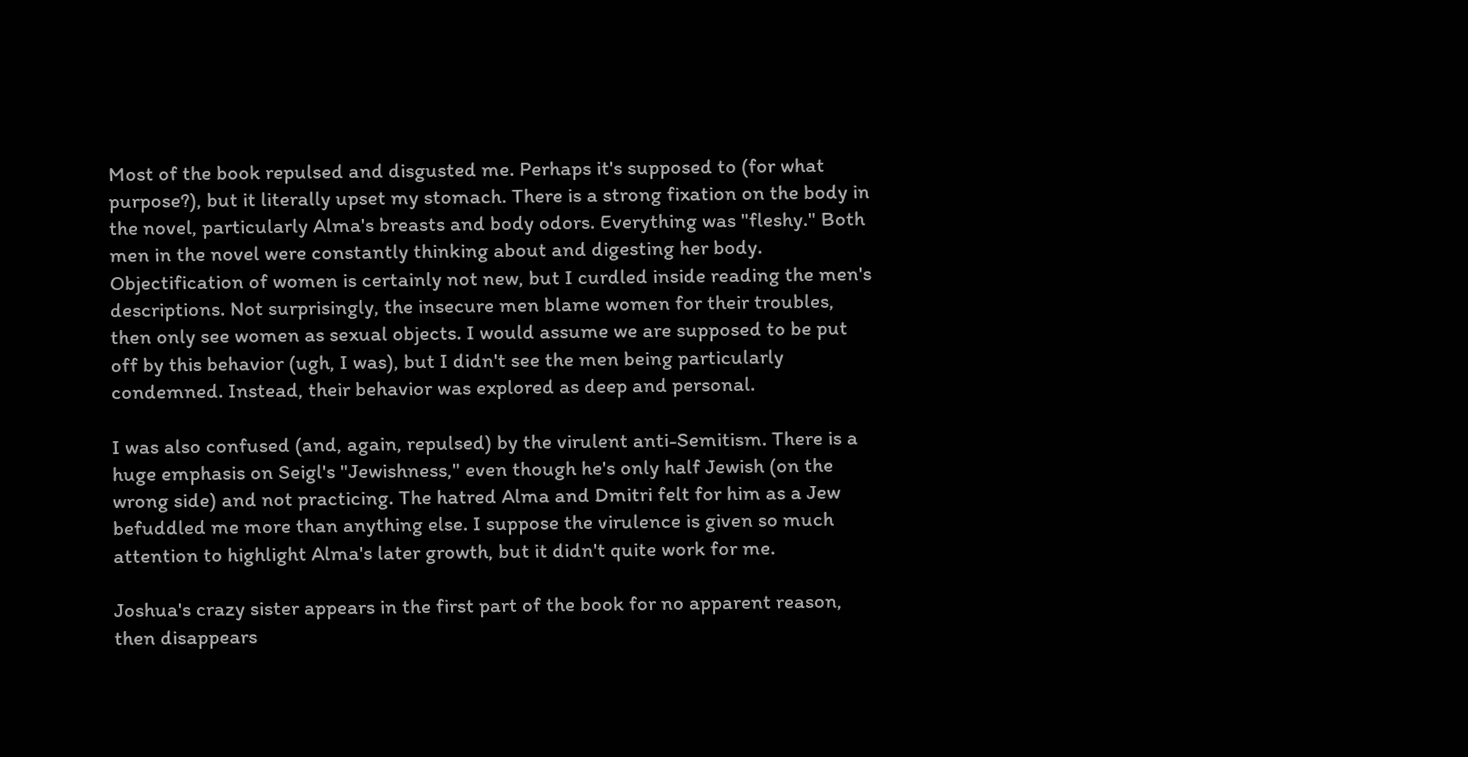Most of the book repulsed and disgusted me. Perhaps it's supposed to (for what purpose?), but it literally upset my stomach. There is a strong fixation on the body in the novel, particularly Alma's breasts and body odors. Everything was "fleshy." Both men in the novel were constantly thinking about and digesting her body. Objectification of women is certainly not new, but I curdled inside reading the men's descriptions. Not surprisingly, the insecure men blame women for their troubles, then only see women as sexual objects. I would assume we are supposed to be put off by this behavior (ugh, I was), but I didn't see the men being particularly condemned. Instead, their behavior was explored as deep and personal.

I was also confused (and, again, repulsed) by the virulent anti-Semitism. There is a huge emphasis on Seigl's "Jewishness," even though he's only half Jewish (on the wrong side) and not practicing. The hatred Alma and Dmitri felt for him as a Jew befuddled me more than anything else. I suppose the virulence is given so much attention to highlight Alma's later growth, but it didn't quite work for me.

Joshua's crazy sister appears in the first part of the book for no apparent reason, then disappears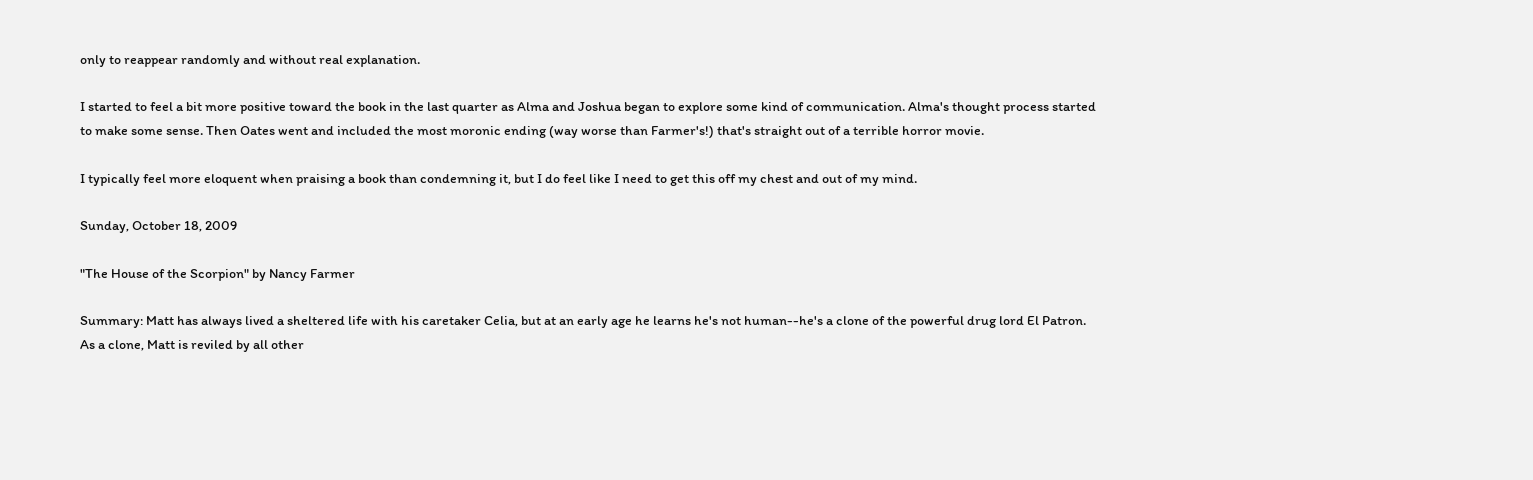only to reappear randomly and without real explanation.

I started to feel a bit more positive toward the book in the last quarter as Alma and Joshua began to explore some kind of communication. Alma's thought process started to make some sense. Then Oates went and included the most moronic ending (way worse than Farmer's!) that's straight out of a terrible horror movie.

I typically feel more eloquent when praising a book than condemning it, but I do feel like I need to get this off my chest and out of my mind.

Sunday, October 18, 2009

"The House of the Scorpion" by Nancy Farmer

Summary: Matt has always lived a sheltered life with his caretaker Celia, but at an early age he learns he's not human--he's a clone of the powerful drug lord El Patron. As a clone, Matt is reviled by all other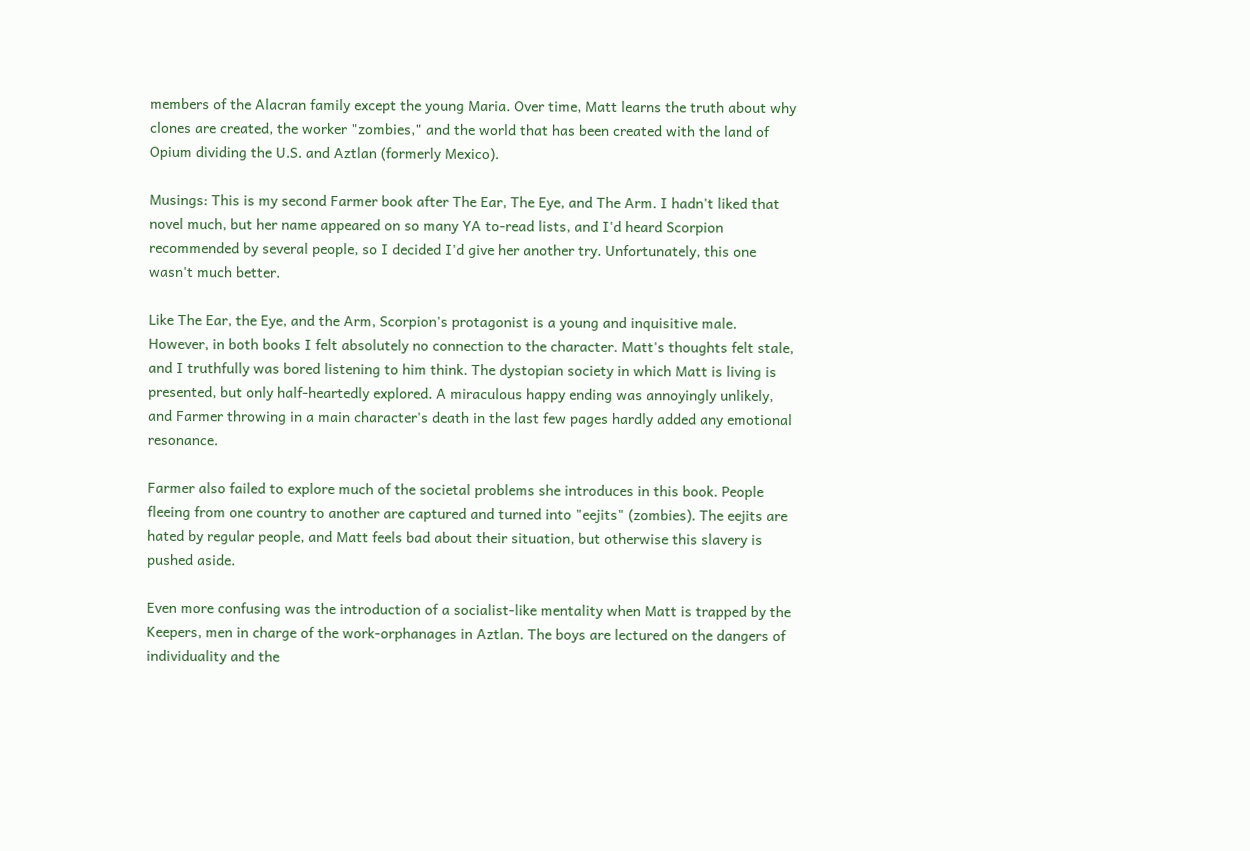members of the Alacran family except the young Maria. Over time, Matt learns the truth about why clones are created, the worker "zombies," and the world that has been created with the land of Opium dividing the U.S. and Aztlan (formerly Mexico).

Musings: This is my second Farmer book after The Ear, The Eye, and The Arm. I hadn't liked that novel much, but her name appeared on so many YA to-read lists, and I'd heard Scorpion recommended by several people, so I decided I'd give her another try. Unfortunately, this one wasn't much better.

Like The Ear, the Eye, and the Arm, Scorpion's protagonist is a young and inquisitive male. However, in both books I felt absolutely no connection to the character. Matt's thoughts felt stale, and I truthfully was bored listening to him think. The dystopian society in which Matt is living is presented, but only half-heartedly explored. A miraculous happy ending was annoyingly unlikely, and Farmer throwing in a main character's death in the last few pages hardly added any emotional resonance.

Farmer also failed to explore much of the societal problems she introduces in this book. People fleeing from one country to another are captured and turned into "eejits" (zombies). The eejits are hated by regular people, and Matt feels bad about their situation, but otherwise this slavery is pushed aside.

Even more confusing was the introduction of a socialist-like mentality when Matt is trapped by the Keepers, men in charge of the work-orphanages in Aztlan. The boys are lectured on the dangers of individuality and the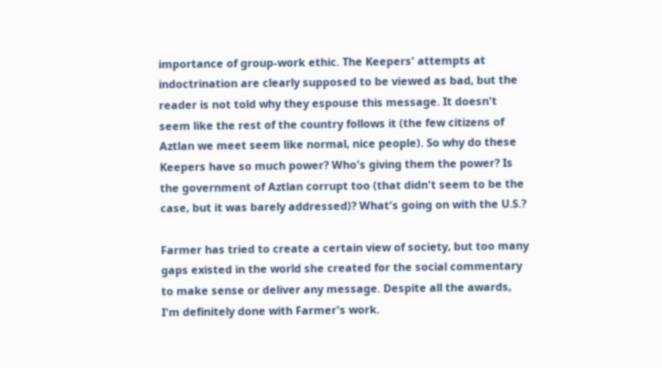importance of group-work ethic. The Keepers' attempts at indoctrination are clearly supposed to be viewed as bad, but the reader is not told why they espouse this message. It doesn't seem like the rest of the country follows it (the few citizens of Aztlan we meet seem like normal, nice people). So why do these Keepers have so much power? Who's giving them the power? Is the government of Aztlan corrupt too (that didn't seem to be the case, but it was barely addressed)? What's going on with the U.S.?

Farmer has tried to create a certain view of society, but too many gaps existed in the world she created for the social commentary to make sense or deliver any message. Despite all the awards, I'm definitely done with Farmer's work.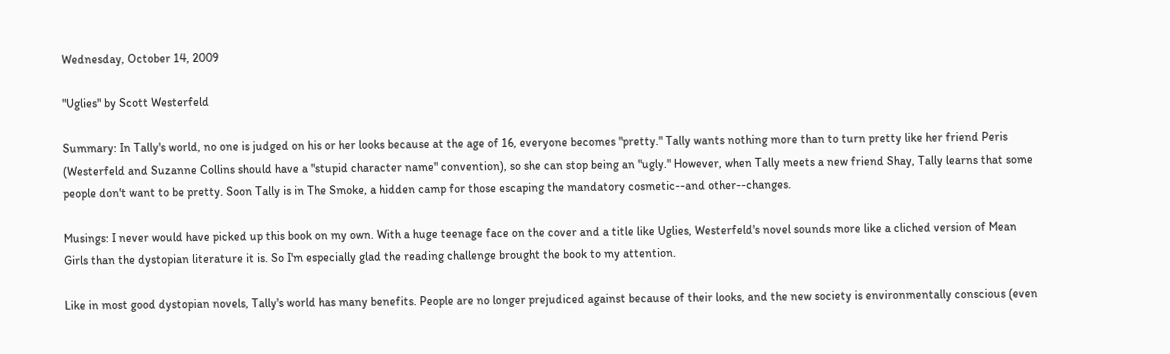Wednesday, October 14, 2009

"Uglies" by Scott Westerfeld

Summary: In Tally's world, no one is judged on his or her looks because at the age of 16, everyone becomes "pretty." Tally wants nothing more than to turn pretty like her friend Peris (Westerfeld and Suzanne Collins should have a "stupid character name" convention), so she can stop being an "ugly." However, when Tally meets a new friend Shay, Tally learns that some people don't want to be pretty. Soon Tally is in The Smoke, a hidden camp for those escaping the mandatory cosmetic--and other--changes.

Musings: I never would have picked up this book on my own. With a huge teenage face on the cover and a title like Uglies, Westerfeld's novel sounds more like a cliched version of Mean Girls than the dystopian literature it is. So I'm especially glad the reading challenge brought the book to my attention.

Like in most good dystopian novels, Tally's world has many benefits. People are no longer prejudiced against because of their looks, and the new society is environmentally conscious (even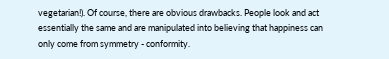vegetarian!). Of course, there are obvious drawbacks. People look and act essentially the same and are manipulated into believing that happiness can only come from symmetry - conformity.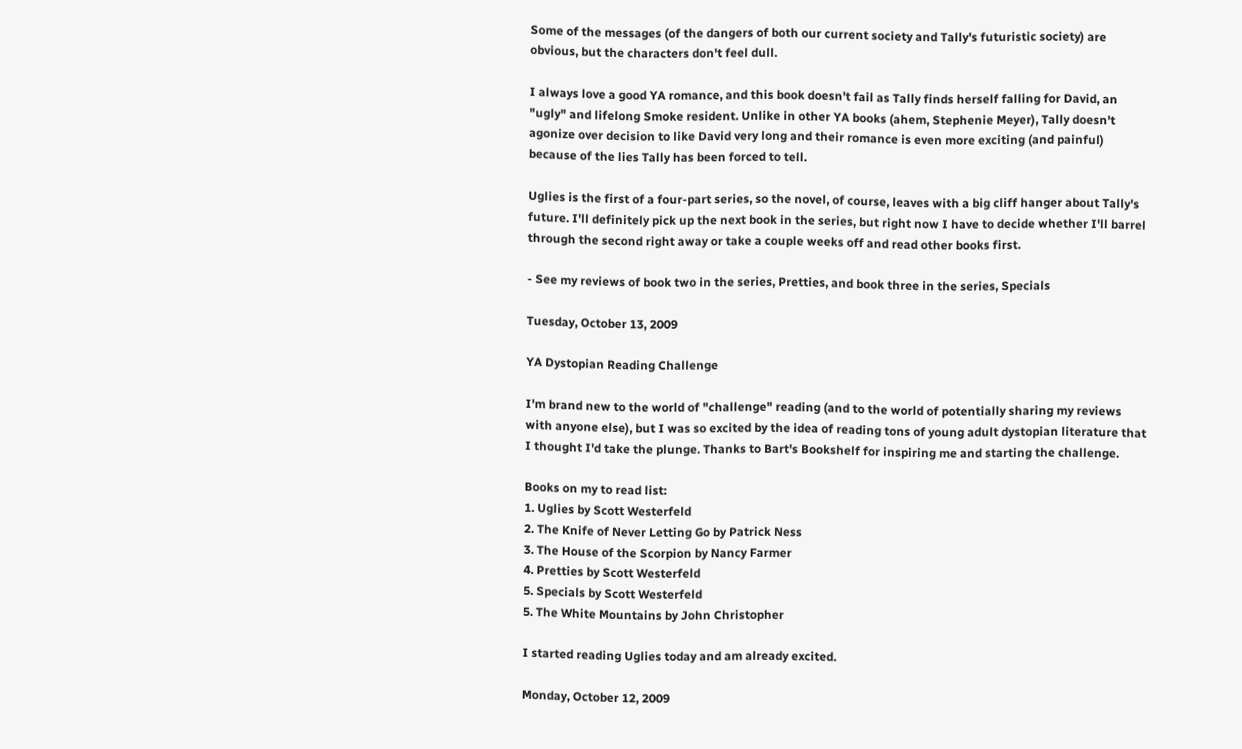Some of the messages (of the dangers of both our current society and Tally's futuristic society) are obvious, but the characters don't feel dull.

I always love a good YA romance, and this book doesn't fail as Tally finds herself falling for David, an "ugly" and lifelong Smoke resident. Unlike in other YA books (ahem, Stephenie Meyer), Tally doesn't agonize over decision to like David very long and their romance is even more exciting (and painful) because of the lies Tally has been forced to tell.

Uglies is the first of a four-part series, so the novel, of course, leaves with a big cliff hanger about Tally's future. I'll definitely pick up the next book in the series, but right now I have to decide whether I'll barrel through the second right away or take a couple weeks off and read other books first.

- See my reviews of book two in the series, Pretties, and book three in the series, Specials

Tuesday, October 13, 2009

YA Dystopian Reading Challenge

I'm brand new to the world of "challenge" reading (and to the world of potentially sharing my reviews with anyone else), but I was so excited by the idea of reading tons of young adult dystopian literature that I thought I'd take the plunge. Thanks to Bart's Bookshelf for inspiring me and starting the challenge.

Books on my to read list:
1. Uglies by Scott Westerfeld
2. The Knife of Never Letting Go by Patrick Ness
3. The House of the Scorpion by Nancy Farmer
4. Pretties by Scott Westerfeld
5. Specials by Scott Westerfeld
5. The White Mountains by John Christopher

I started reading Uglies today and am already excited.

Monday, October 12, 2009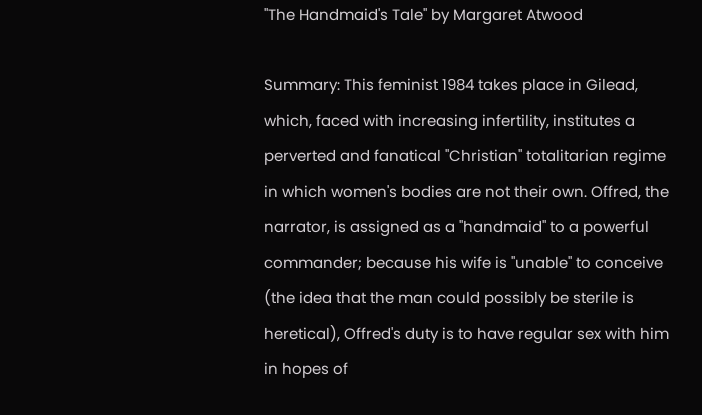"The Handmaid's Tale" by Margaret Atwood

Summary: This feminist 1984 takes place in Gilead, which, faced with increasing infertility, institutes a perverted and fanatical "Christian" totalitarian regime in which women's bodies are not their own. Offred, the narrator, is assigned as a "handmaid" to a powerful commander; because his wife is "unable" to conceive (the idea that the man could possibly be sterile is heretical), Offred's duty is to have regular sex with him in hopes of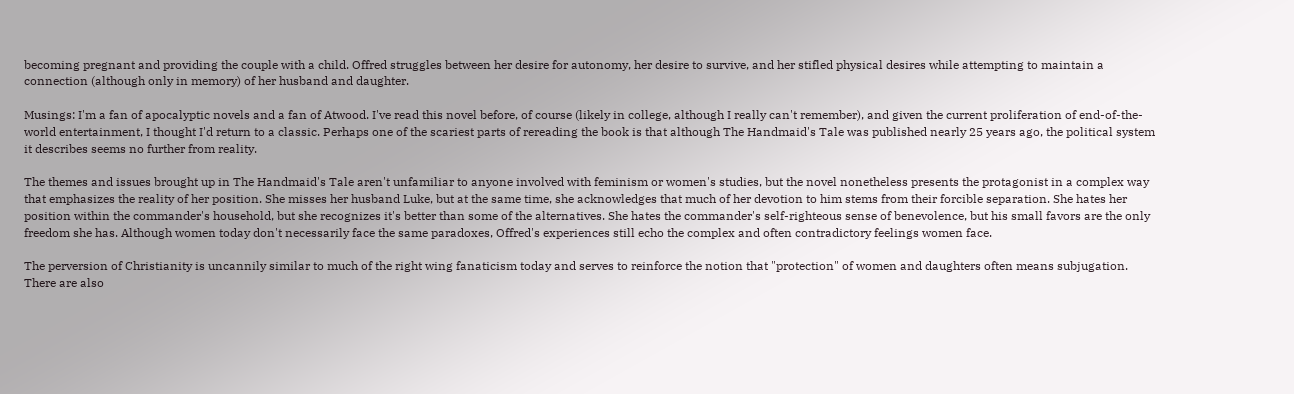becoming pregnant and providing the couple with a child. Offred struggles between her desire for autonomy, her desire to survive, and her stifled physical desires while attempting to maintain a connection (although only in memory) of her husband and daughter.

Musings: I'm a fan of apocalyptic novels and a fan of Atwood. I've read this novel before, of course (likely in college, although I really can't remember), and given the current proliferation of end-of-the-world entertainment, I thought I'd return to a classic. Perhaps one of the scariest parts of rereading the book is that although The Handmaid's Tale was published nearly 25 years ago, the political system it describes seems no further from reality.

The themes and issues brought up in The Handmaid's Tale aren't unfamiliar to anyone involved with feminism or women's studies, but the novel nonetheless presents the protagonist in a complex way that emphasizes the reality of her position. She misses her husband Luke, but at the same time, she acknowledges that much of her devotion to him stems from their forcible separation. She hates her position within the commander's household, but she recognizes it's better than some of the alternatives. She hates the commander's self-righteous sense of benevolence, but his small favors are the only freedom she has. Although women today don't necessarily face the same paradoxes, Offred's experiences still echo the complex and often contradictory feelings women face.

The perversion of Christianity is uncannily similar to much of the right wing fanaticism today and serves to reinforce the notion that "protection" of women and daughters often means subjugation. There are also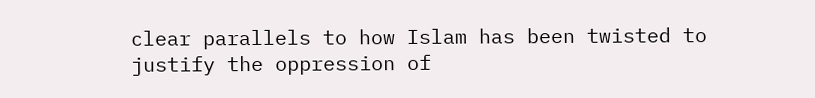clear parallels to how Islam has been twisted to justify the oppression of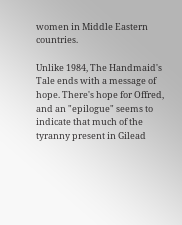women in Middle Eastern countries.

Unlike 1984, The Handmaid's Tale ends with a message of hope. There's hope for Offred, and an "epilogue" seems to indicate that much of the tyranny present in Gilead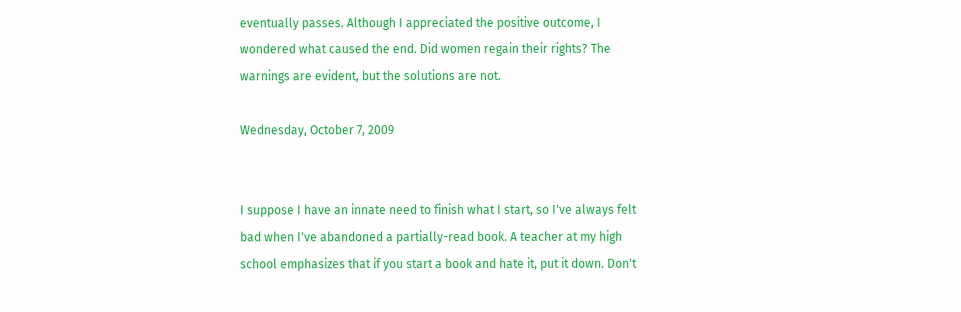eventually passes. Although I appreciated the positive outcome, I wondered what caused the end. Did women regain their rights? The warnings are evident, but the solutions are not.

Wednesday, October 7, 2009


I suppose I have an innate need to finish what I start, so I've always felt bad when I've abandoned a partially-read book. A teacher at my high school emphasizes that if you start a book and hate it, put it down. Don't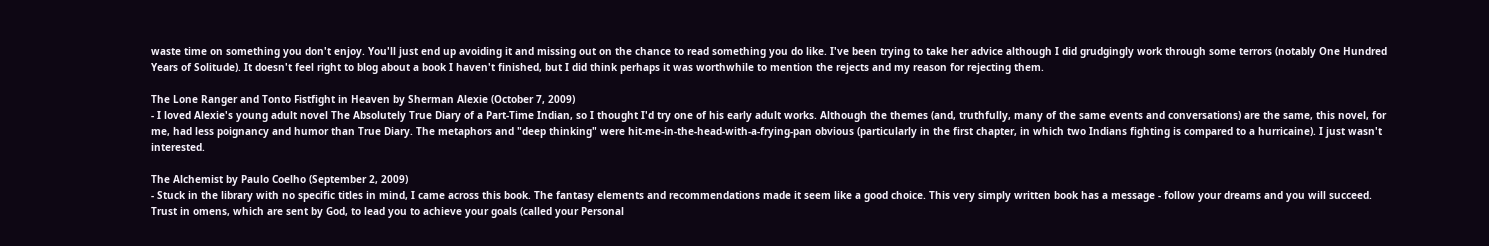waste time on something you don't enjoy. You'll just end up avoiding it and missing out on the chance to read something you do like. I've been trying to take her advice although I did grudgingly work through some terrors (notably One Hundred Years of Solitude). It doesn't feel right to blog about a book I haven't finished, but I did think perhaps it was worthwhile to mention the rejects and my reason for rejecting them.

The Lone Ranger and Tonto Fistfight in Heaven by Sherman Alexie (October 7, 2009)
- I loved Alexie's young adult novel The Absolutely True Diary of a Part-Time Indian, so I thought I'd try one of his early adult works. Although the themes (and, truthfully, many of the same events and conversations) are the same, this novel, for me, had less poignancy and humor than True Diary. The metaphors and "deep thinking" were hit-me-in-the-head-with-a-frying-pan obvious (particularly in the first chapter, in which two Indians fighting is compared to a hurricaine). I just wasn't interested.

The Alchemist by Paulo Coelho (September 2, 2009)
- Stuck in the library with no specific titles in mind, I came across this book. The fantasy elements and recommendations made it seem like a good choice. This very simply written book has a message - follow your dreams and you will succeed. Trust in omens, which are sent by God, to lead you to achieve your goals (called your Personal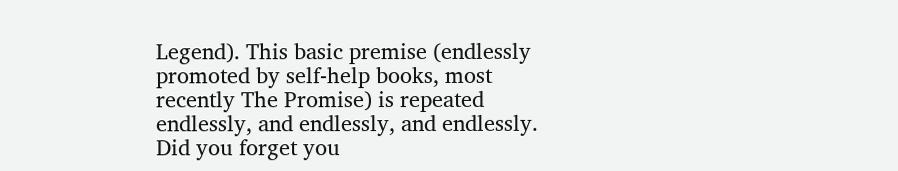Legend). This basic premise (endlessly promoted by self-help books, most recently The Promise) is repeated endlessly, and endlessly, and endlessly. Did you forget you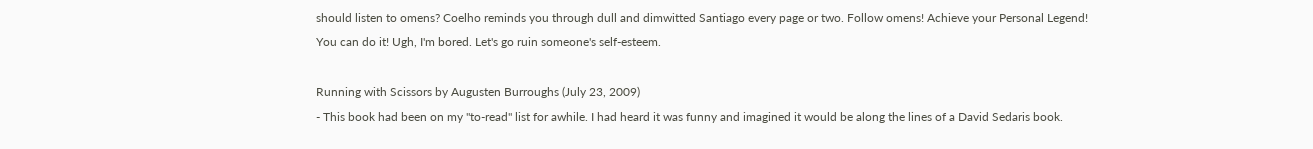should listen to omens? Coelho reminds you through dull and dimwitted Santiago every page or two. Follow omens! Achieve your Personal Legend! You can do it! Ugh, I'm bored. Let's go ruin someone's self-esteem.

Running with Scissors by Augusten Burroughs (July 23, 2009)
- This book had been on my "to-read" list for awhile. I had heard it was funny and imagined it would be along the lines of a David Sedaris book.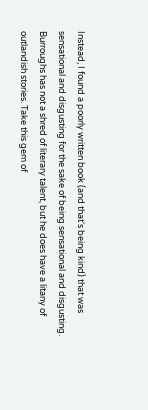Instead, I found a poorly written book (and that's being kind) that was sensational and disgusting for the sake of being sensational and disgusting. Burroughs has not a shred of literary talent, but he does have a litany of outlandish stories. Take this gem of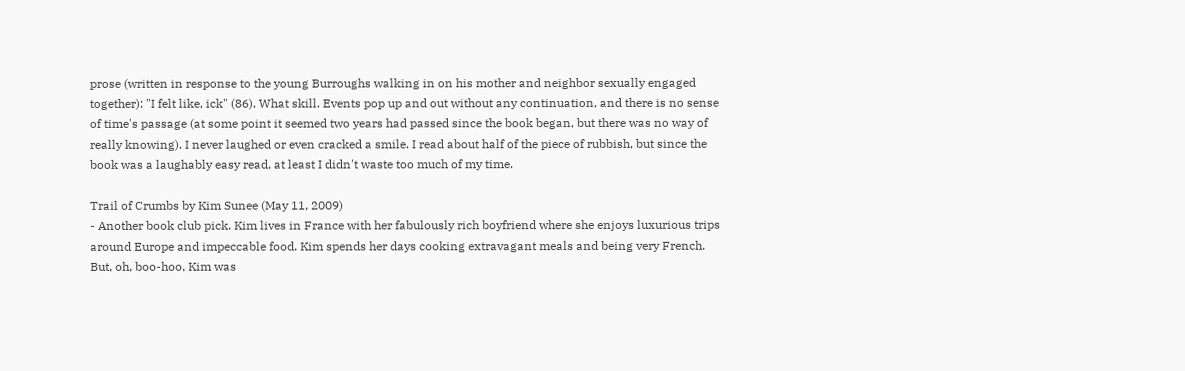prose (written in response to the young Burroughs walking in on his mother and neighbor sexually engaged together): "I felt like, ick" (86). What skill. Events pop up and out without any continuation, and there is no sense of time's passage (at some point it seemed two years had passed since the book began, but there was no way of really knowing). I never laughed or even cracked a smile. I read about half of the piece of rubbish, but since the book was a laughably easy read, at least I didn't waste too much of my time.

Trail of Crumbs by Kim Sunee (May 11, 2009)
- Another book club pick. Kim lives in France with her fabulously rich boyfriend where she enjoys luxurious trips around Europe and impeccable food. Kim spends her days cooking extravagant meals and being very French. But, oh, boo-hoo, Kim was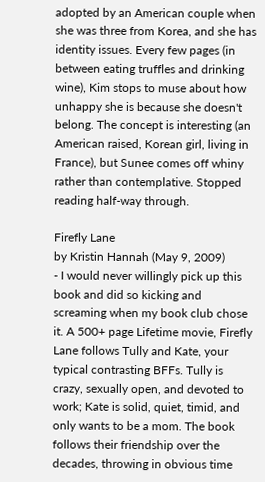adopted by an American couple when she was three from Korea, and she has identity issues. Every few pages (in between eating truffles and drinking wine), Kim stops to muse about how unhappy she is because she doesn't belong. The concept is interesting (an American raised, Korean girl, living in France), but Sunee comes off whiny rather than contemplative. Stopped reading half-way through.

Firefly Lane
by Kristin Hannah (May 9, 2009)
- I would never willingly pick up this book and did so kicking and screaming when my book club chose it. A 500+ page Lifetime movie, Firefly Lane follows Tully and Kate, your typical contrasting BFFs. Tully is crazy, sexually open, and devoted to work; Kate is solid, quiet, timid, and only wants to be a mom. The book follows their friendship over the decades, throwing in obvious time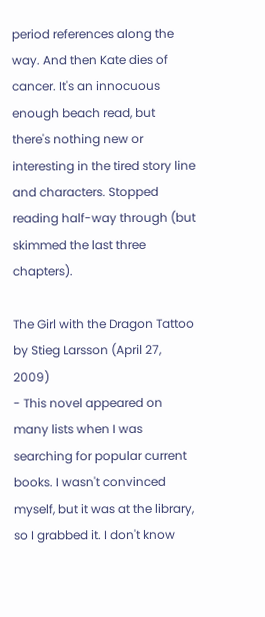period references along the way. And then Kate dies of cancer. It's an innocuous enough beach read, but there's nothing new or interesting in the tired story line and characters. Stopped reading half-way through (but skimmed the last three chapters).

The Girl with the Dragon Tattoo by Stieg Larsson (April 27, 2009)
- This novel appeared on many lists when I was searching for popular current books. I wasn't convinced myself, but it was at the library, so I grabbed it. I don't know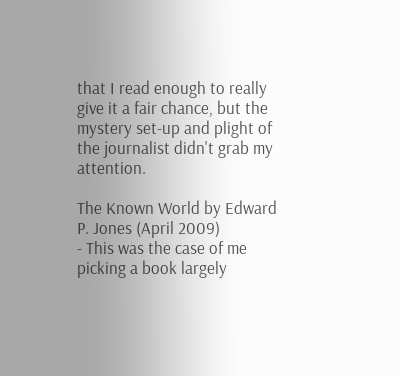that I read enough to really give it a fair chance, but the mystery set-up and plight of the journalist didn't grab my attention.

The Known World by Edward P. Jones (April 2009)
- This was the case of me picking a book largely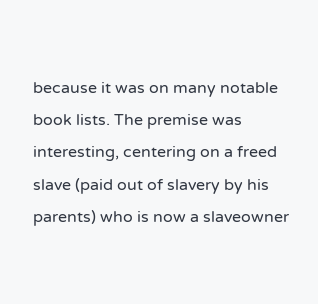because it was on many notable book lists. The premise was interesting, centering on a freed slave (paid out of slavery by his parents) who is now a slaveowner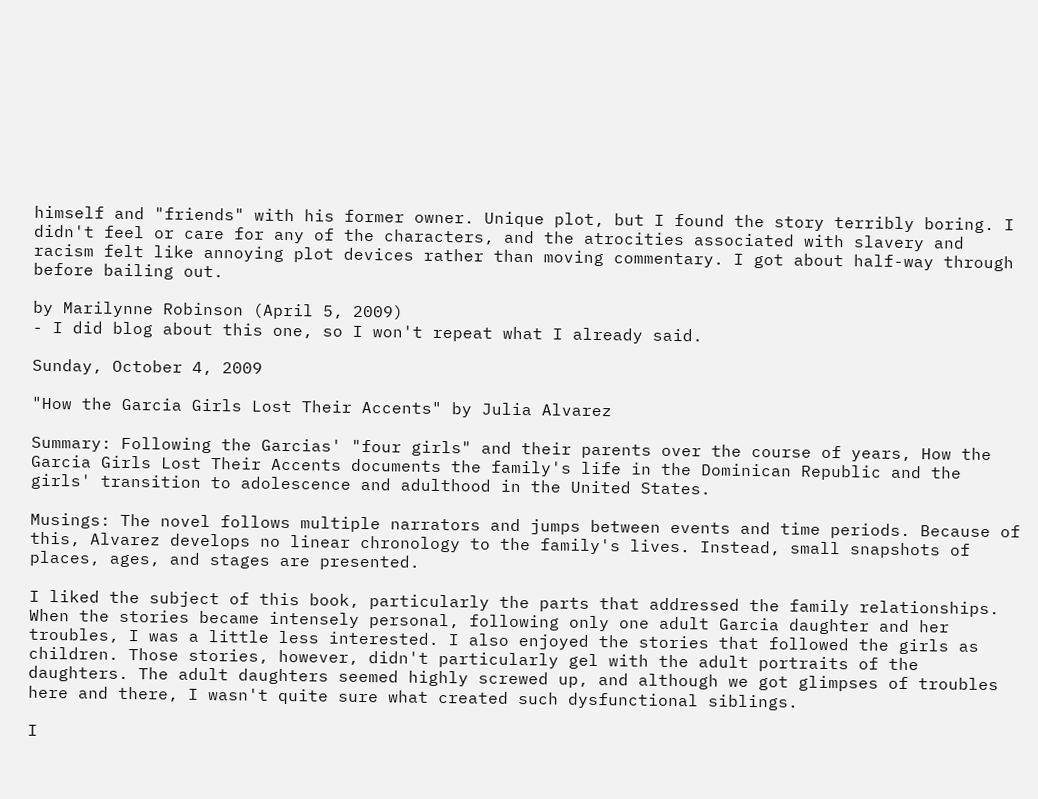himself and "friends" with his former owner. Unique plot, but I found the story terribly boring. I didn't feel or care for any of the characters, and the atrocities associated with slavery and racism felt like annoying plot devices rather than moving commentary. I got about half-way through before bailing out.

by Marilynne Robinson (April 5, 2009)
- I did blog about this one, so I won't repeat what I already said.

Sunday, October 4, 2009

"How the Garcia Girls Lost Their Accents" by Julia Alvarez

Summary: Following the Garcias' "four girls" and their parents over the course of years, How the Garcia Girls Lost Their Accents documents the family's life in the Dominican Republic and the girls' transition to adolescence and adulthood in the United States.

Musings: The novel follows multiple narrators and jumps between events and time periods. Because of this, Alvarez develops no linear chronology to the family's lives. Instead, small snapshots of places, ages, and stages are presented.

I liked the subject of this book, particularly the parts that addressed the family relationships. When the stories became intensely personal, following only one adult Garcia daughter and her troubles, I was a little less interested. I also enjoyed the stories that followed the girls as children. Those stories, however, didn't particularly gel with the adult portraits of the daughters. The adult daughters seemed highly screwed up, and although we got glimpses of troubles here and there, I wasn't quite sure what created such dysfunctional siblings.

I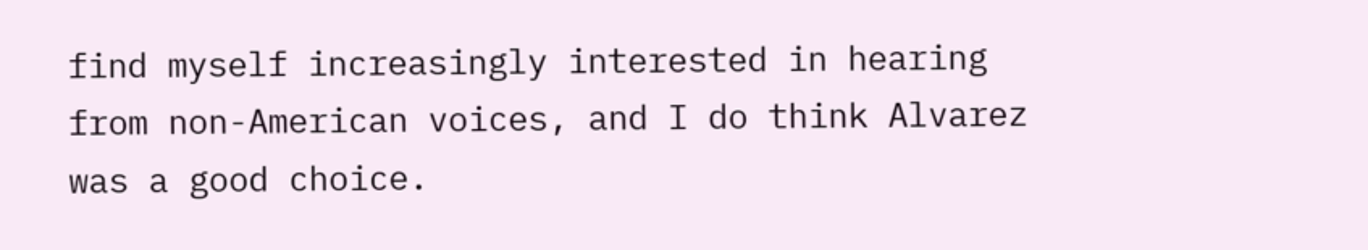find myself increasingly interested in hearing from non-American voices, and I do think Alvarez was a good choice.